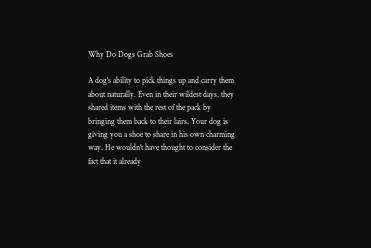Why Do Dogs Grab Shoes

A dog’s ability to pick things up and carry them about naturally. Even in their wildest days, they shared items with the rest of the pack by bringing them back to their lairs. Your dog is giving you a shoe to share in his own charming way. He wouldn’t have thought to consider the fact that it already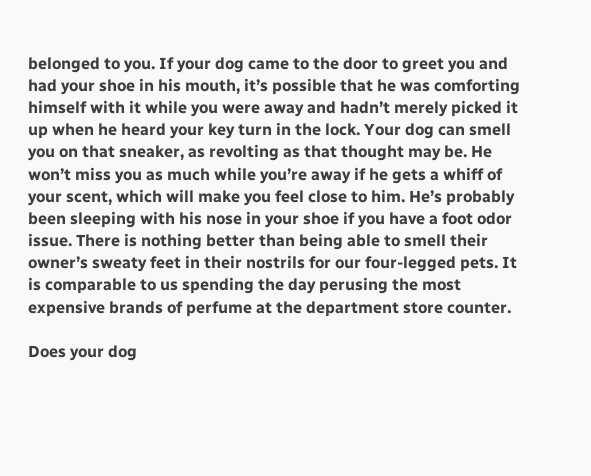belonged to you. If your dog came to the door to greet you and had your shoe in his mouth, it’s possible that he was comforting himself with it while you were away and hadn’t merely picked it up when he heard your key turn in the lock. Your dog can smell you on that sneaker, as revolting as that thought may be. He won’t miss you as much while you’re away if he gets a whiff of your scent, which will make you feel close to him. He’s probably been sleeping with his nose in your shoe if you have a foot odor issue. There is nothing better than being able to smell their owner’s sweaty feet in their nostrils for our four-legged pets. It is comparable to us spending the day perusing the most expensive brands of perfume at the department store counter.

Does your dog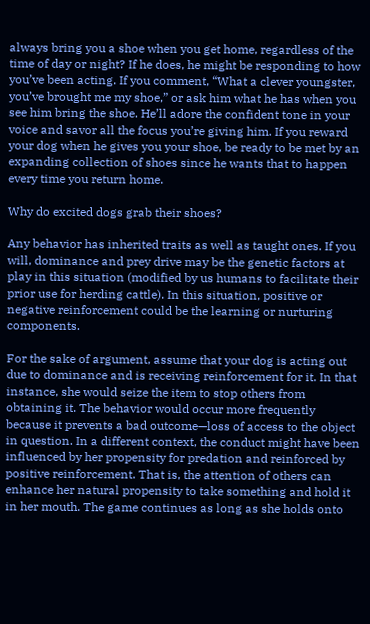always bring you a shoe when you get home, regardless of the time of day or night? If he does, he might be responding to how you’ve been acting. If you comment, “What a clever youngster, you’ve brought me my shoe,” or ask him what he has when you see him bring the shoe. He’ll adore the confident tone in your voice and savor all the focus you’re giving him. If you reward your dog when he gives you your shoe, be ready to be met by an expanding collection of shoes since he wants that to happen every time you return home.

Why do excited dogs grab their shoes?

Any behavior has inherited traits as well as taught ones. If you will, dominance and prey drive may be the genetic factors at play in this situation (modified by us humans to facilitate their prior use for herding cattle). In this situation, positive or negative reinforcement could be the learning or nurturing components.

For the sake of argument, assume that your dog is acting out due to dominance and is receiving reinforcement for it. In that instance, she would seize the item to stop others from obtaining it. The behavior would occur more frequently because it prevents a bad outcome—loss of access to the object in question. In a different context, the conduct might have been influenced by her propensity for predation and reinforced by positive reinforcement. That is, the attention of others can enhance her natural propensity to take something and hold it in her mouth. The game continues as long as she holds onto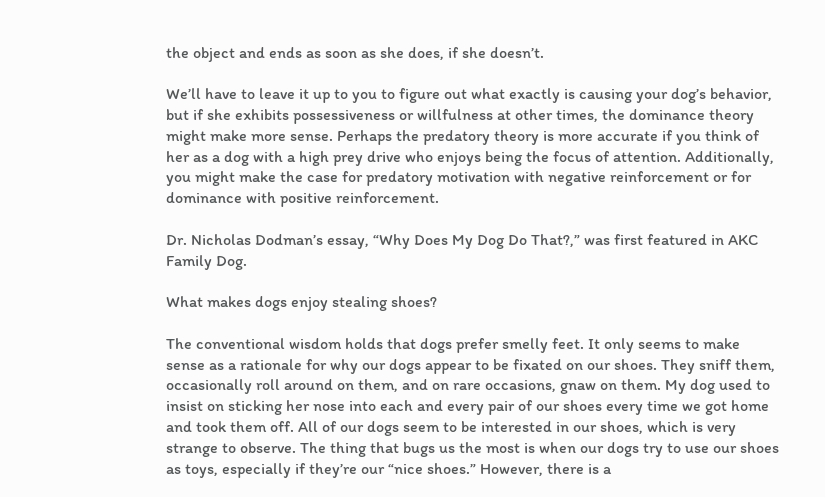the object and ends as soon as she does, if she doesn’t.

We’ll have to leave it up to you to figure out what exactly is causing your dog’s behavior, but if she exhibits possessiveness or willfulness at other times, the dominance theory might make more sense. Perhaps the predatory theory is more accurate if you think of her as a dog with a high prey drive who enjoys being the focus of attention. Additionally, you might make the case for predatory motivation with negative reinforcement or for dominance with positive reinforcement.

Dr. Nicholas Dodman’s essay, “Why Does My Dog Do That?,” was first featured in AKC Family Dog.

What makes dogs enjoy stealing shoes?

The conventional wisdom holds that dogs prefer smelly feet. It only seems to make sense as a rationale for why our dogs appear to be fixated on our shoes. They sniff them, occasionally roll around on them, and on rare occasions, gnaw on them. My dog used to insist on sticking her nose into each and every pair of our shoes every time we got home and took them off. All of our dogs seem to be interested in our shoes, which is very strange to observe. The thing that bugs us the most is when our dogs try to use our shoes as toys, especially if they’re our “nice shoes.” However, there is a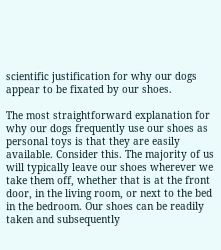scientific justification for why our dogs appear to be fixated by our shoes.

The most straightforward explanation for why our dogs frequently use our shoes as personal toys is that they are easily available. Consider this. The majority of us will typically leave our shoes wherever we take them off, whether that is at the front door, in the living room, or next to the bed in the bedroom. Our shoes can be readily taken and subsequently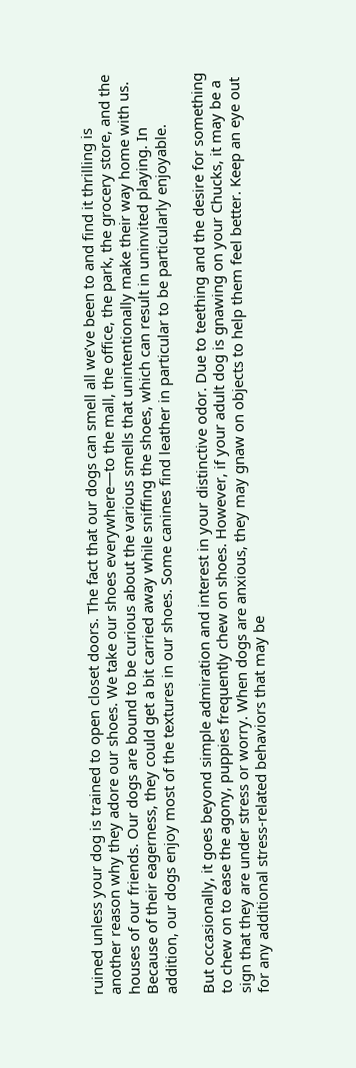ruined unless your dog is trained to open closet doors. The fact that our dogs can smell all we’ve been to and find it thrilling is another reason why they adore our shoes. We take our shoes everywhere—to the mall, the office, the park, the grocery store, and the houses of our friends. Our dogs are bound to be curious about the various smells that unintentionally make their way home with us. Because of their eagerness, they could get a bit carried away while sniffing the shoes, which can result in uninvited playing. In addition, our dogs enjoy most of the textures in our shoes. Some canines find leather in particular to be particularly enjoyable.

But occasionally, it goes beyond simple admiration and interest in your distinctive odor. Due to teething and the desire for something to chew on to ease the agony, puppies frequently chew on shoes. However, if your adult dog is gnawing on your Chucks, it may be a sign that they are under stress or worry. When dogs are anxious, they may gnaw on objects to help them feel better. Keep an eye out for any additional stress-related behaviors that may be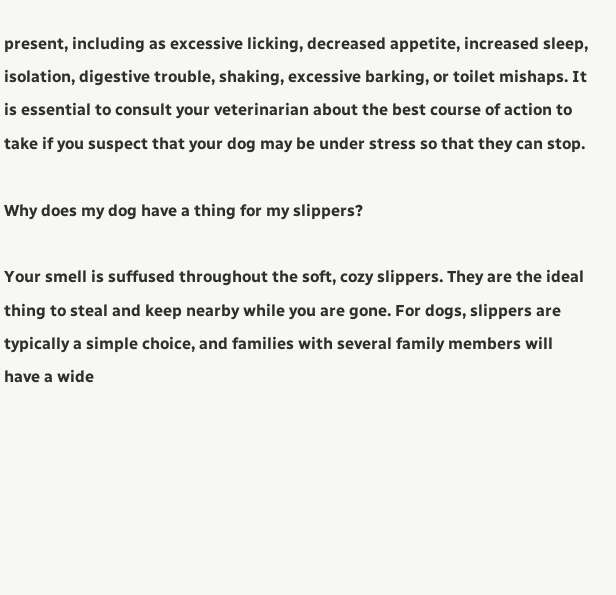present, including as excessive licking, decreased appetite, increased sleep, isolation, digestive trouble, shaking, excessive barking, or toilet mishaps. It is essential to consult your veterinarian about the best course of action to take if you suspect that your dog may be under stress so that they can stop.

Why does my dog have a thing for my slippers?

Your smell is suffused throughout the soft, cozy slippers. They are the ideal thing to steal and keep nearby while you are gone. For dogs, slippers are typically a simple choice, and families with several family members will have a wide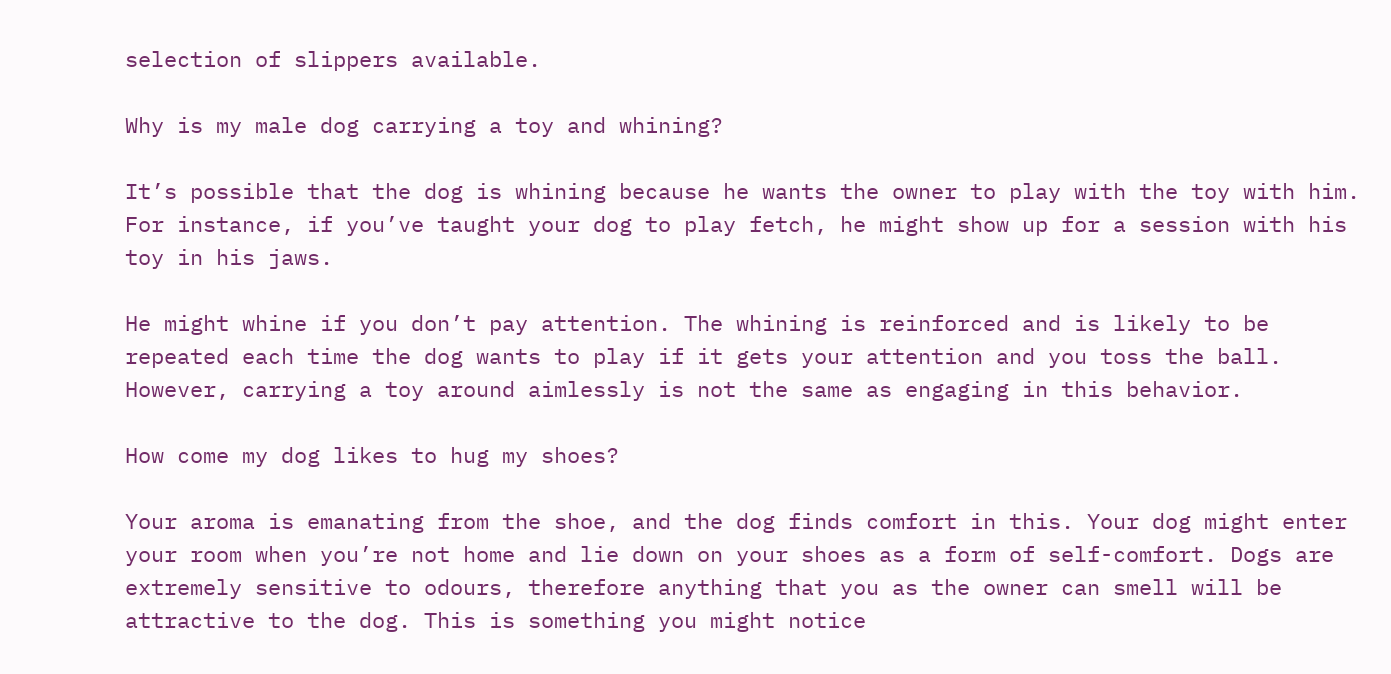selection of slippers available.

Why is my male dog carrying a toy and whining?

It’s possible that the dog is whining because he wants the owner to play with the toy with him. For instance, if you’ve taught your dog to play fetch, he might show up for a session with his toy in his jaws.

He might whine if you don’t pay attention. The whining is reinforced and is likely to be repeated each time the dog wants to play if it gets your attention and you toss the ball. However, carrying a toy around aimlessly is not the same as engaging in this behavior.

How come my dog likes to hug my shoes?

Your aroma is emanating from the shoe, and the dog finds comfort in this. Your dog might enter your room when you’re not home and lie down on your shoes as a form of self-comfort. Dogs are extremely sensitive to odours, therefore anything that you as the owner can smell will be attractive to the dog. This is something you might notice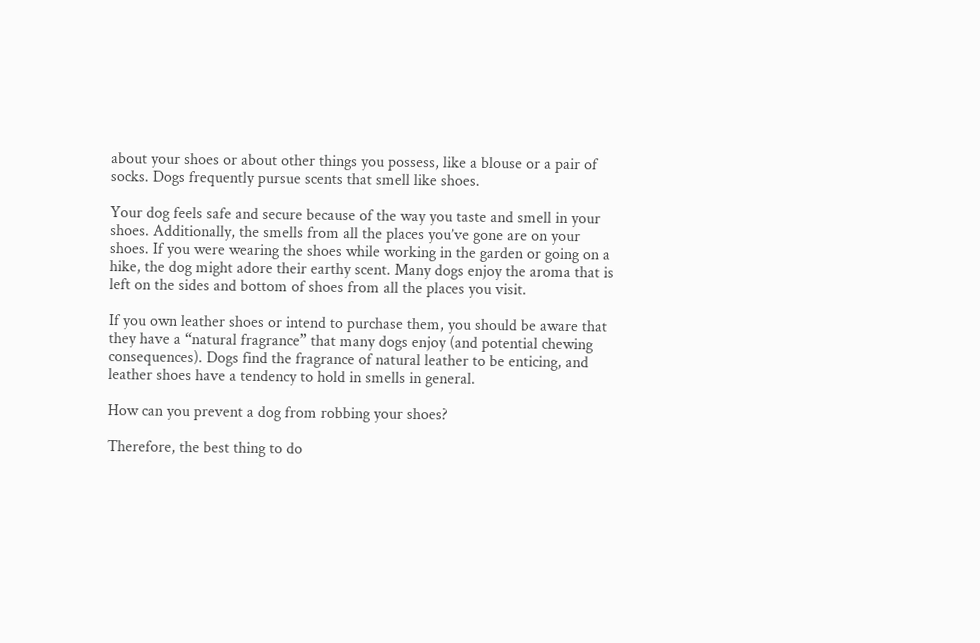about your shoes or about other things you possess, like a blouse or a pair of socks. Dogs frequently pursue scents that smell like shoes.

Your dog feels safe and secure because of the way you taste and smell in your shoes. Additionally, the smells from all the places you’ve gone are on your shoes. If you were wearing the shoes while working in the garden or going on a hike, the dog might adore their earthy scent. Many dogs enjoy the aroma that is left on the sides and bottom of shoes from all the places you visit.

If you own leather shoes or intend to purchase them, you should be aware that they have a “natural fragrance” that many dogs enjoy (and potential chewing consequences). Dogs find the fragrance of natural leather to be enticing, and leather shoes have a tendency to hold in smells in general.

How can you prevent a dog from robbing your shoes?

Therefore, the best thing to do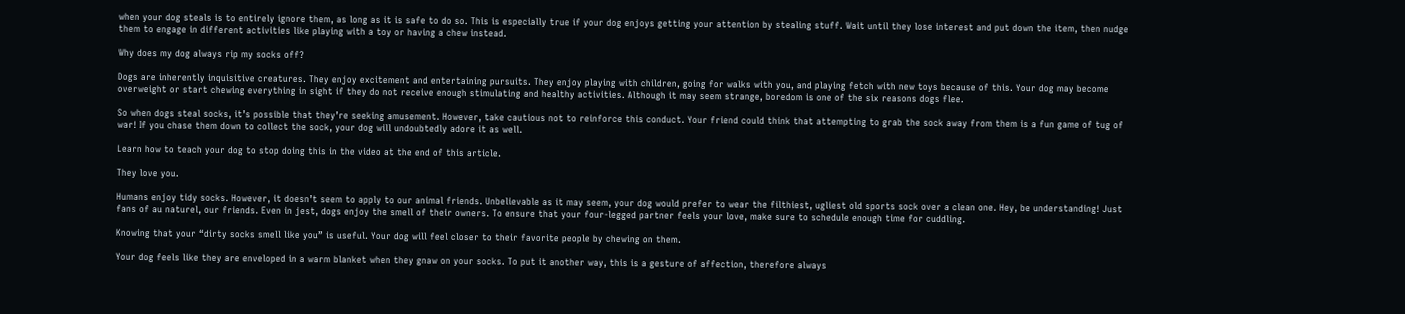when your dog steals is to entirely ignore them, as long as it is safe to do so. This is especially true if your dog enjoys getting your attention by stealing stuff. Wait until they lose interest and put down the item, then nudge them to engage in different activities like playing with a toy or having a chew instead.

Why does my dog always rip my socks off?

Dogs are inherently inquisitive creatures. They enjoy excitement and entertaining pursuits. They enjoy playing with children, going for walks with you, and playing fetch with new toys because of this. Your dog may become overweight or start chewing everything in sight if they do not receive enough stimulating and healthy activities. Although it may seem strange, boredom is one of the six reasons dogs flee.

So when dogs steal socks, it’s possible that they’re seeking amusement. However, take cautious not to reinforce this conduct. Your friend could think that attempting to grab the sock away from them is a fun game of tug of war! If you chase them down to collect the sock, your dog will undoubtedly adore it as well.

Learn how to teach your dog to stop doing this in the video at the end of this article.

They love you.

Humans enjoy tidy socks. However, it doesn’t seem to apply to our animal friends. Unbelievable as it may seem, your dog would prefer to wear the filthiest, ugliest old sports sock over a clean one. Hey, be understanding! Just fans of au naturel, our friends. Even in jest, dogs enjoy the smell of their owners. To ensure that your four-legged partner feels your love, make sure to schedule enough time for cuddling.

Knowing that your “dirty socks smell like you” is useful. Your dog will feel closer to their favorite people by chewing on them.

Your dog feels like they are enveloped in a warm blanket when they gnaw on your socks. To put it another way, this is a gesture of affection, therefore always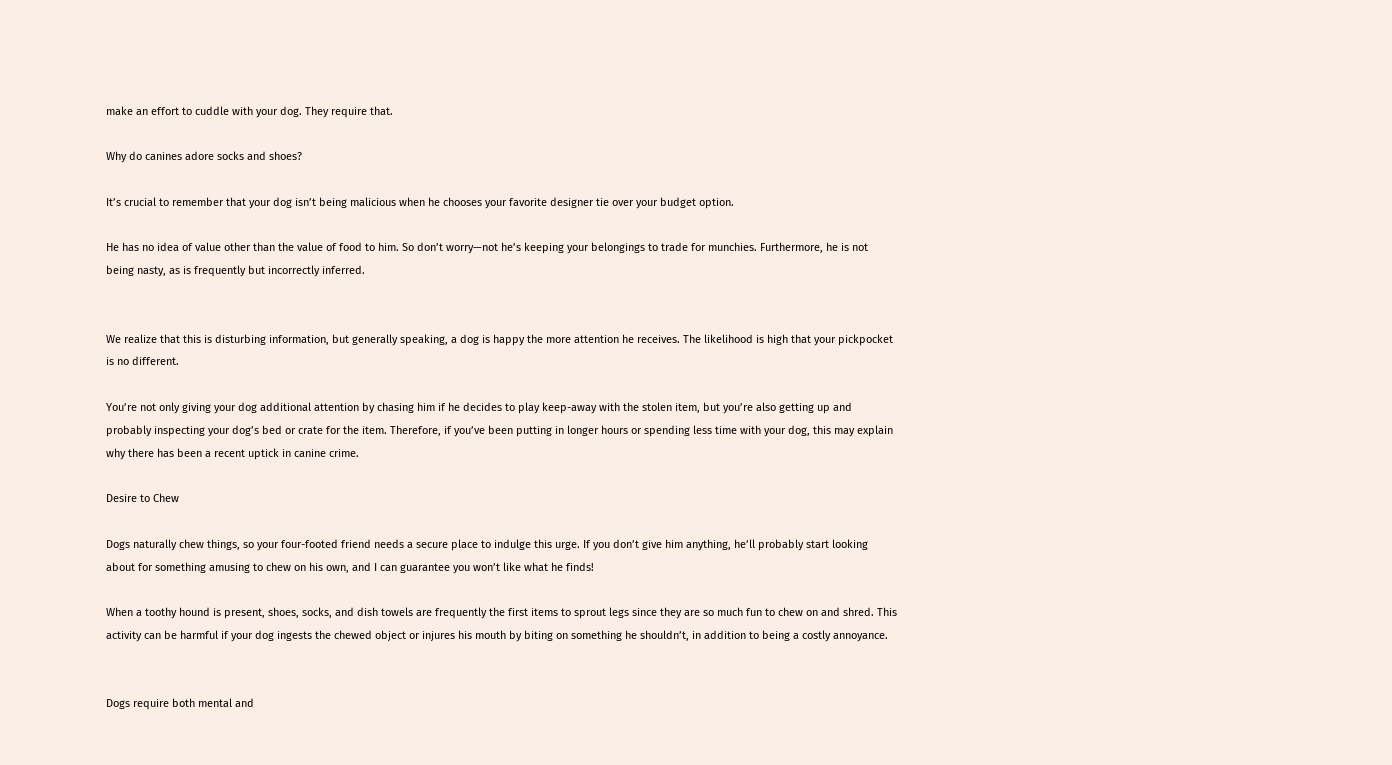make an effort to cuddle with your dog. They require that.

Why do canines adore socks and shoes?

It’s crucial to remember that your dog isn’t being malicious when he chooses your favorite designer tie over your budget option.

He has no idea of value other than the value of food to him. So don’t worry—not he’s keeping your belongings to trade for munchies. Furthermore, he is not being nasty, as is frequently but incorrectly inferred.


We realize that this is disturbing information, but generally speaking, a dog is happy the more attention he receives. The likelihood is high that your pickpocket is no different.

You’re not only giving your dog additional attention by chasing him if he decides to play keep-away with the stolen item, but you’re also getting up and probably inspecting your dog’s bed or crate for the item. Therefore, if you’ve been putting in longer hours or spending less time with your dog, this may explain why there has been a recent uptick in canine crime.

Desire to Chew

Dogs naturally chew things, so your four-footed friend needs a secure place to indulge this urge. If you don’t give him anything, he’ll probably start looking about for something amusing to chew on his own, and I can guarantee you won’t like what he finds!

When a toothy hound is present, shoes, socks, and dish towels are frequently the first items to sprout legs since they are so much fun to chew on and shred. This activity can be harmful if your dog ingests the chewed object or injures his mouth by biting on something he shouldn’t, in addition to being a costly annoyance.


Dogs require both mental and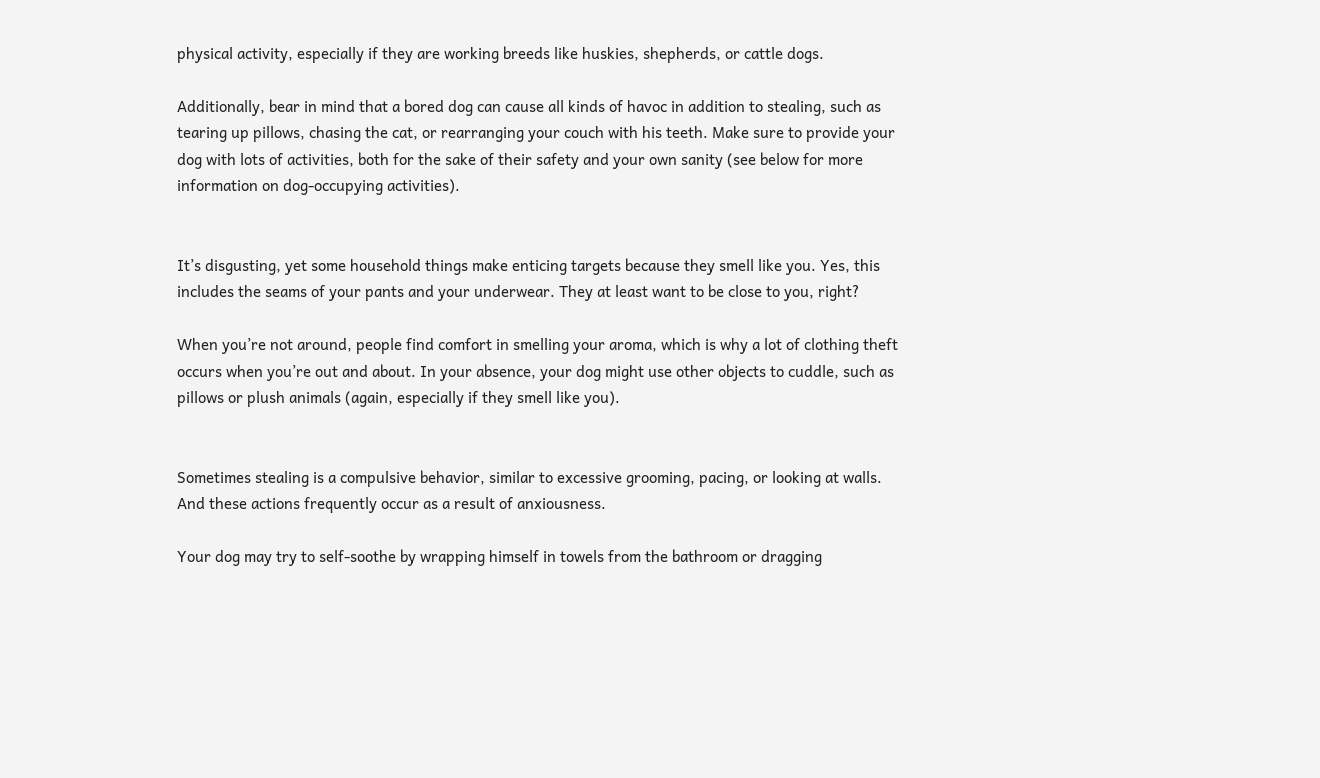physical activity, especially if they are working breeds like huskies, shepherds, or cattle dogs.

Additionally, bear in mind that a bored dog can cause all kinds of havoc in addition to stealing, such as tearing up pillows, chasing the cat, or rearranging your couch with his teeth. Make sure to provide your dog with lots of activities, both for the sake of their safety and your own sanity (see below for more information on dog-occupying activities).


It’s disgusting, yet some household things make enticing targets because they smell like you. Yes, this includes the seams of your pants and your underwear. They at least want to be close to you, right?

When you’re not around, people find comfort in smelling your aroma, which is why a lot of clothing theft occurs when you’re out and about. In your absence, your dog might use other objects to cuddle, such as pillows or plush animals (again, especially if they smell like you).


Sometimes stealing is a compulsive behavior, similar to excessive grooming, pacing, or looking at walls. And these actions frequently occur as a result of anxiousness.

Your dog may try to self-soothe by wrapping himself in towels from the bathroom or dragging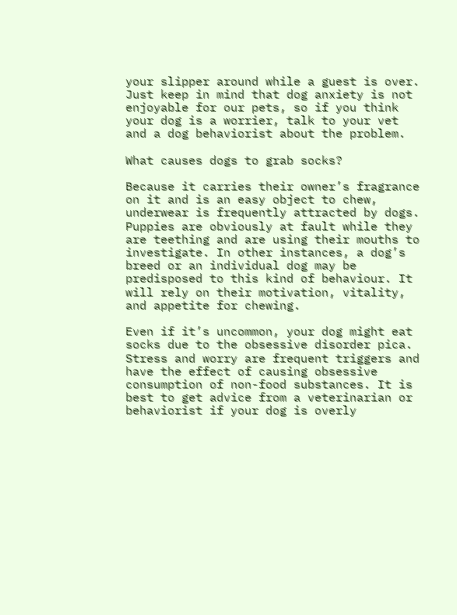your slipper around while a guest is over. Just keep in mind that dog anxiety is not enjoyable for our pets, so if you think your dog is a worrier, talk to your vet and a dog behaviorist about the problem.

What causes dogs to grab socks?

Because it carries their owner’s fragrance on it and is an easy object to chew, underwear is frequently attracted by dogs. Puppies are obviously at fault while they are teething and are using their mouths to investigate. In other instances, a dog’s breed or an individual dog may be predisposed to this kind of behaviour. It will rely on their motivation, vitality, and appetite for chewing.

Even if it’s uncommon, your dog might eat socks due to the obsessive disorder pica. Stress and worry are frequent triggers and have the effect of causing obsessive consumption of non-food substances. It is best to get advice from a veterinarian or behaviorist if your dog is overly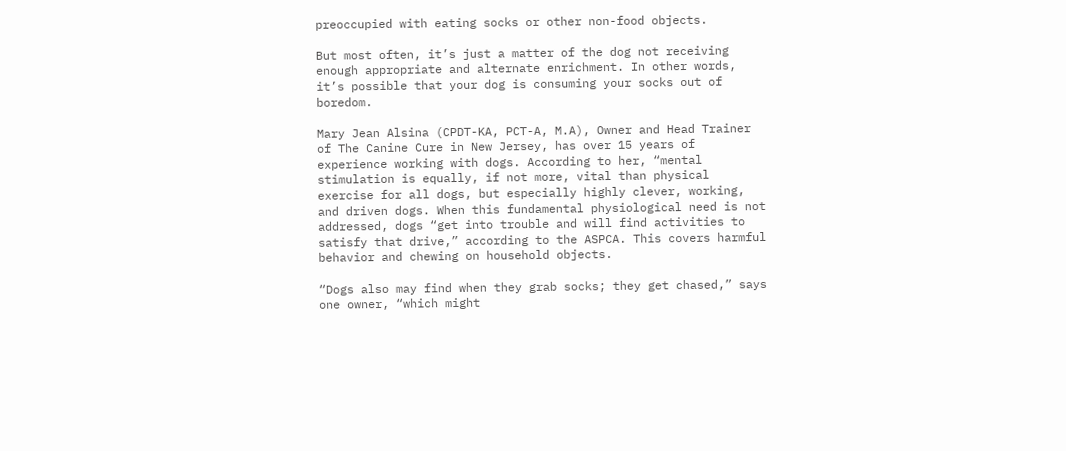preoccupied with eating socks or other non-food objects.

But most often, it’s just a matter of the dog not receiving enough appropriate and alternate enrichment. In other words, it’s possible that your dog is consuming your socks out of boredom.

Mary Jean Alsina (CPDT-KA, PCT-A, M.A), Owner and Head Trainer of The Canine Cure in New Jersey, has over 15 years of experience working with dogs. According to her, “mental stimulation is equally, if not more, vital than physical exercise for all dogs, but especially highly clever, working, and driven dogs. When this fundamental physiological need is not addressed, dogs “get into trouble and will find activities to satisfy that drive,” according to the ASPCA. This covers harmful behavior and chewing on household objects.

“Dogs also may find when they grab socks; they get chased,” says one owner, “which might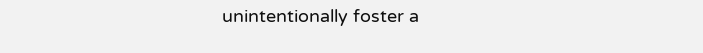unintentionally foster a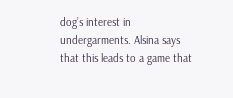dog’s interest in undergarments. Alsina says that this leads to a game that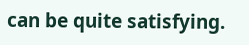can be quite satisfying.